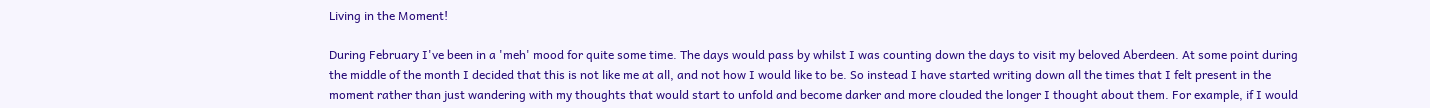Living in the Moment!

During February I've been in a 'meh' mood for quite some time. The days would pass by whilst I was counting down the days to visit my beloved Aberdeen. At some point during the middle of the month I decided that this is not like me at all, and not how I would like to be. So instead I have started writing down all the times that I felt present in the moment rather than just wandering with my thoughts that would start to unfold and become darker and more clouded the longer I thought about them. For example, if I would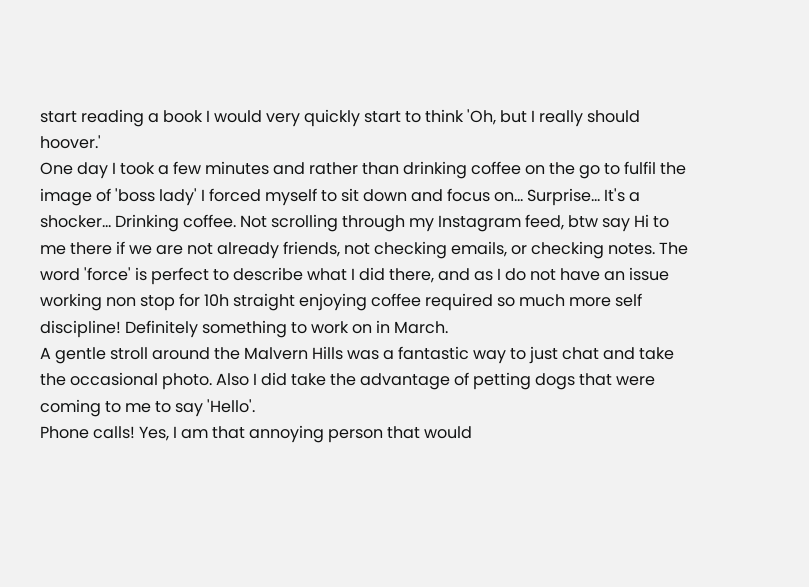start reading a book I would very quickly start to think 'Oh, but I really should hoover.'
One day I took a few minutes and rather than drinking coffee on the go to fulfil the image of 'boss lady' I forced myself to sit down and focus on... Surprise... It's a shocker... Drinking coffee. Not scrolling through my Instagram feed, btw say Hi to me there if we are not already friends, not checking emails, or checking notes. The word 'force' is perfect to describe what I did there, and as I do not have an issue working non stop for 10h straight enjoying coffee required so much more self discipline! Definitely something to work on in March.
A gentle stroll around the Malvern Hills was a fantastic way to just chat and take the occasional photo. Also I did take the advantage of petting dogs that were coming to me to say 'Hello'.
Phone calls! Yes, I am that annoying person that would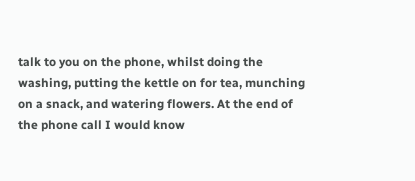talk to you on the phone, whilst doing the washing, putting the kettle on for tea, munching on a snack, and watering flowers. At the end of the phone call I would know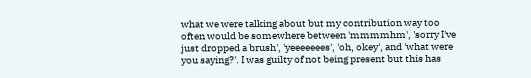what we were talking about but my contribution way too often would be somewhere between 'mmmmhm', 'sorry I've just dropped a brush', 'yeeeeeees', 'oh, okey', and 'what were you saying?'. I was guilty of not being present but this has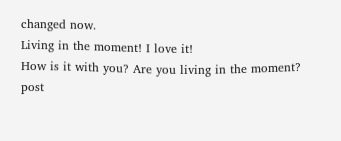changed now.
Living in the moment! I love it!
How is it with you? Are you living in the moment?
post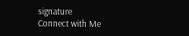signature
Connect with Me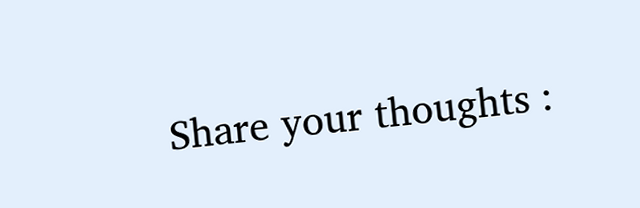Share your thoughts :